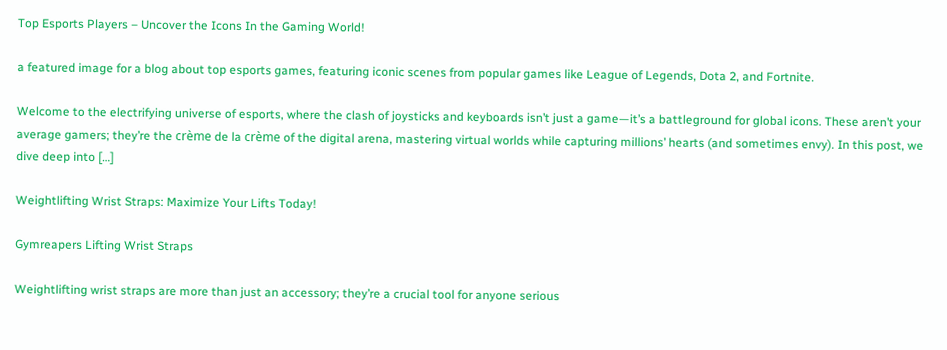Top Esports Players – Uncover the Icons In the Gaming World!

a featured image for a blog about top esports games, featuring iconic scenes from popular games like League of Legends, Dota 2, and Fortnite.

Welcome to the electrifying universe of esports, where the clash of joysticks and keyboards isn’t just a game—it’s a battleground for global icons. These aren’t your average gamers; they’re the crème de la crème of the digital arena, mastering virtual worlds while capturing millions’ hearts (and sometimes envy). In this post, we dive deep into […]

Weightlifting Wrist Straps: Maximize Your Lifts Today!

Gymreapers Lifting Wrist Straps

Weightlifting wrist straps are more than just an accessory; they’re a crucial tool for anyone serious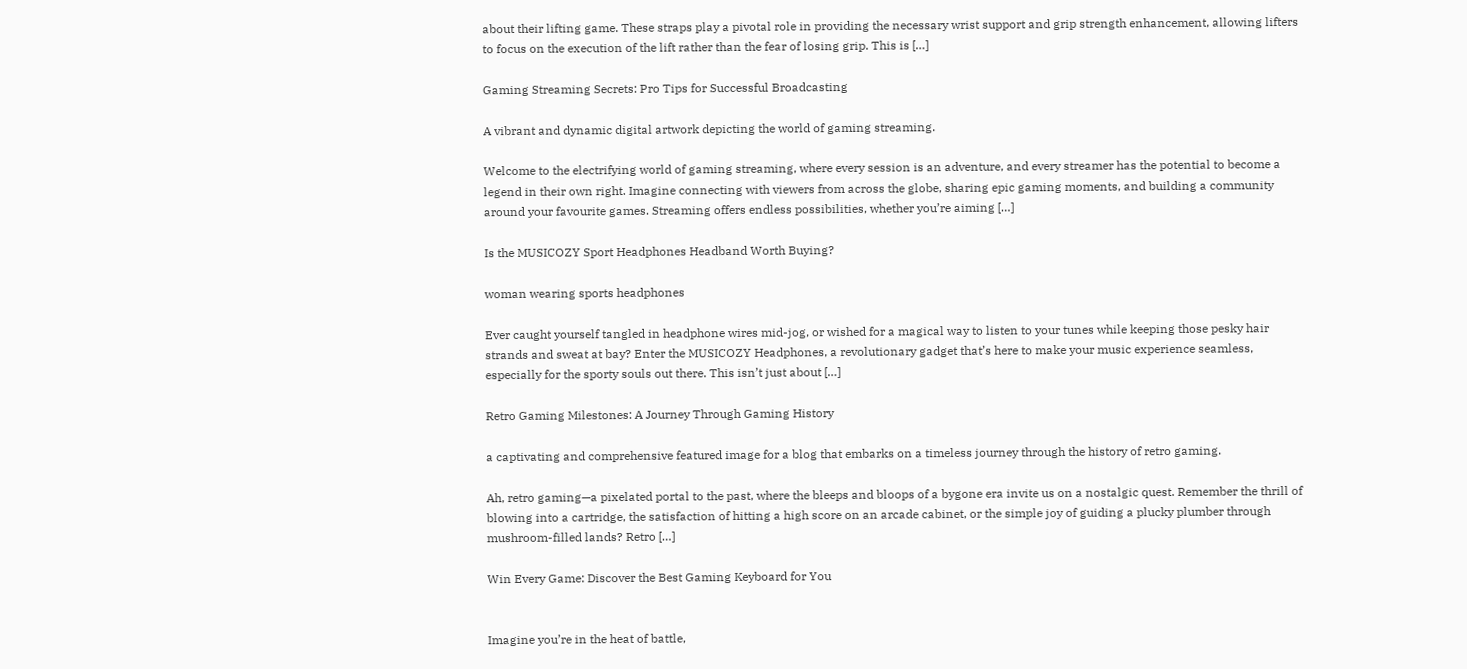about their lifting game. These straps play a pivotal role in providing the necessary wrist support and grip strength enhancement, allowing lifters to focus on the execution of the lift rather than the fear of losing grip. This is […]

Gaming Streaming Secrets: Pro Tips for Successful Broadcasting

A vibrant and dynamic digital artwork depicting the world of gaming streaming.

Welcome to the electrifying world of gaming streaming, where every session is an adventure, and every streamer has the potential to become a legend in their own right. Imagine connecting with viewers from across the globe, sharing epic gaming moments, and building a community around your favourite games. Streaming offers endless possibilities, whether you’re aiming […]

Is the MUSICOZY Sport Headphones Headband Worth Buying?

woman wearing sports headphones

Ever caught yourself tangled in headphone wires mid-jog, or wished for a magical way to listen to your tunes while keeping those pesky hair strands and sweat at bay? Enter the MUSICOZY Headphones, a revolutionary gadget that’s here to make your music experience seamless, especially for the sporty souls out there. This isn’t just about […]

Retro Gaming Milestones: A Journey Through Gaming History

a captivating and comprehensive featured image for a blog that embarks on a timeless journey through the history of retro gaming.

Ah, retro gaming—a pixelated portal to the past, where the bleeps and bloops of a bygone era invite us on a nostalgic quest. Remember the thrill of blowing into a cartridge, the satisfaction of hitting a high score on an arcade cabinet, or the simple joy of guiding a plucky plumber through mushroom-filled lands? Retro […]

Win Every Game: Discover the Best Gaming Keyboard for You


Imagine you’re in the heat of battle,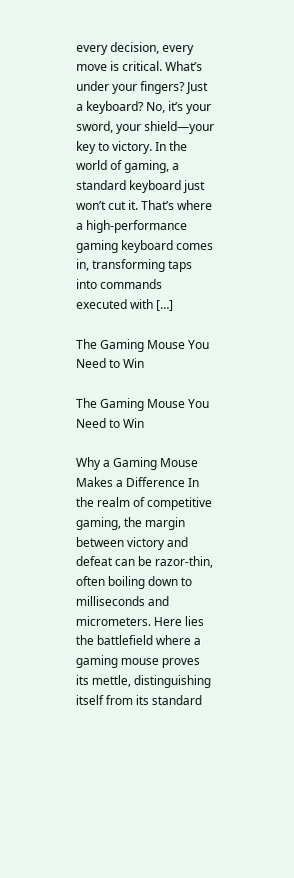every decision, every move is critical. What’s under your fingers? Just a keyboard? No, it’s your sword, your shield—your key to victory. In the world of gaming, a standard keyboard just won’t cut it. That’s where a high-performance gaming keyboard comes in, transforming taps into commands executed with […]

The Gaming Mouse You Need to Win

The Gaming Mouse You Need to Win

Why a Gaming Mouse Makes a Difference In the realm of competitive gaming, the margin between victory and defeat can be razor-thin, often boiling down to milliseconds and micrometers. Here lies the battlefield where a gaming mouse proves its mettle, distinguishing itself from its standard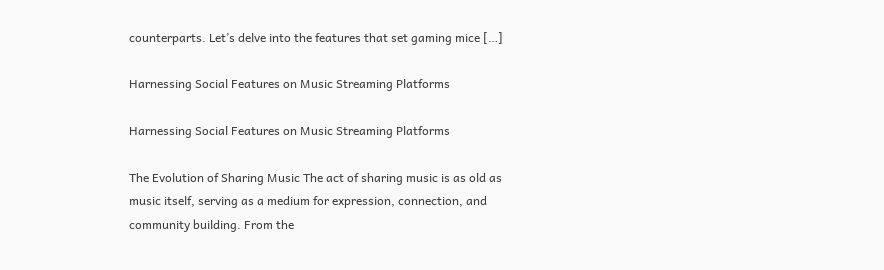counterparts. Let’s delve into the features that set gaming mice […]

Harnessing Social Features on Music Streaming Platforms

Harnessing Social Features on Music Streaming Platforms

The Evolution of Sharing Music The act of sharing music is as old as music itself, serving as a medium for expression, connection, and community building. From the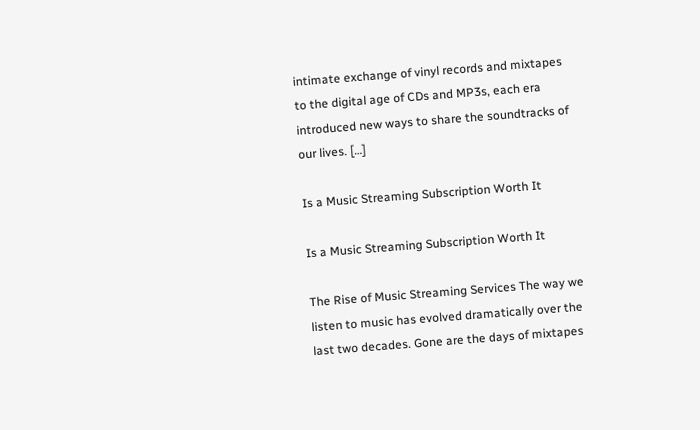intimate exchange of vinyl records and mixtapes to the digital age of CDs and MP3s, each era introduced new ways to share the soundtracks of our lives. […]

Is a Music Streaming Subscription Worth It

Is a Music Streaming Subscription Worth It

The Rise of Music Streaming Services The way we listen to music has evolved dramatically over the last two decades. Gone are the days of mixtapes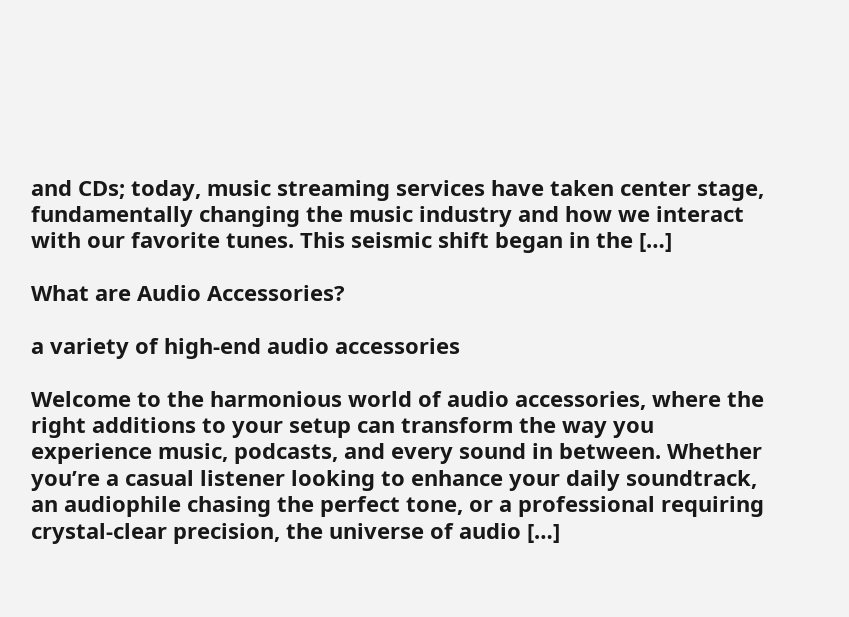and CDs; today, music streaming services have taken center stage, fundamentally changing the music industry and how we interact with our favorite tunes. This seismic shift began in the […]

What are Audio Accessories?

a variety of high-end audio accessories

Welcome to the harmonious world of audio accessories, where the right additions to your setup can transform the way you experience music, podcasts, and every sound in between. Whether you’re a casual listener looking to enhance your daily soundtrack, an audiophile chasing the perfect tone, or a professional requiring crystal-clear precision, the universe of audio […]